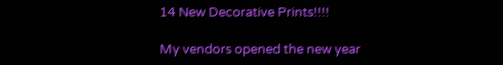14 New Decorative Prints!!!!

My vendors opened the new year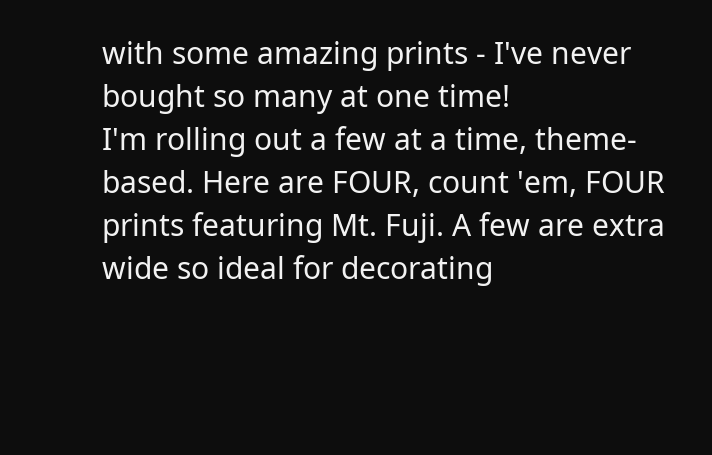with some amazing prints - I've never bought so many at one time!
I'm rolling out a few at a time, theme-based. Here are FOUR, count 'em, FOUR prints featuring Mt. Fuji. A few are extra wide so ideal for decorating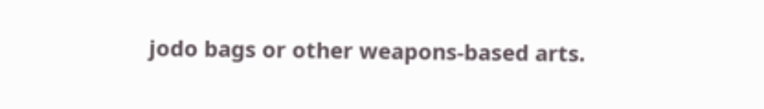jodo bags or other weapons-based arts.